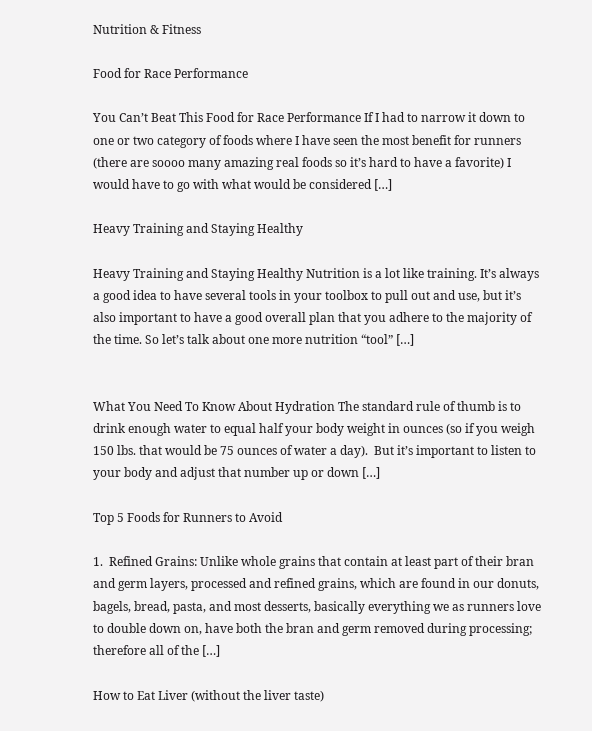Nutrition & Fitness

Food for Race Performance

You Can’t Beat This Food for Race Performance If I had to narrow it down to one or two category of foods where I have seen the most benefit for runners (there are soooo many amazing real foods so it’s hard to have a favorite) I would have to go with what would be considered […]

Heavy Training and Staying Healthy

Heavy Training and Staying Healthy Nutrition is a lot like training. It’s always a good idea to have several tools in your toolbox to pull out and use, but it’s also important to have a good overall plan that you adhere to the majority of the time. So let’s talk about one more nutrition “tool” […]


What You Need To Know About Hydration The standard rule of thumb is to drink enough water to equal half your body weight in ounces (so if you weigh 150 lbs. that would be 75 ounces of water a day).  But it’s important to listen to your body and adjust that number up or down […]

Top 5 Foods for Runners to Avoid

1.  Refined Grains: Unlike whole grains that contain at least part of their bran and germ layers, processed and refined grains, which are found in our donuts, bagels, bread, pasta, and most desserts, basically everything we as runners love to double down on, have both the bran and germ removed during processing; therefore all of the […]

How to Eat Liver (without the liver taste)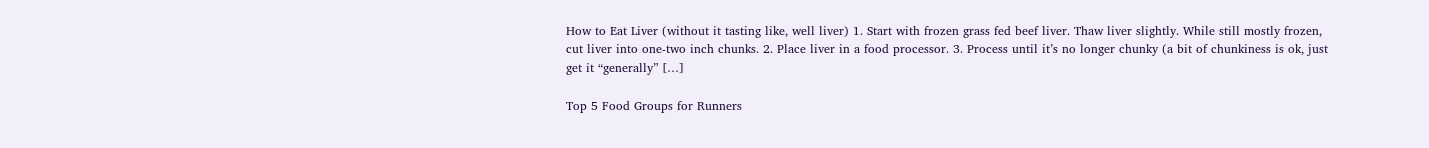How to Eat Liver (without it tasting like, well liver) 1. Start with frozen grass fed beef liver. Thaw liver slightly. While still mostly frozen, cut liver into one-two inch chunks. 2. Place liver in a food processor. 3. Process until it’s no longer chunky (a bit of chunkiness is ok, just get it “generally” […]

Top 5 Food Groups for Runners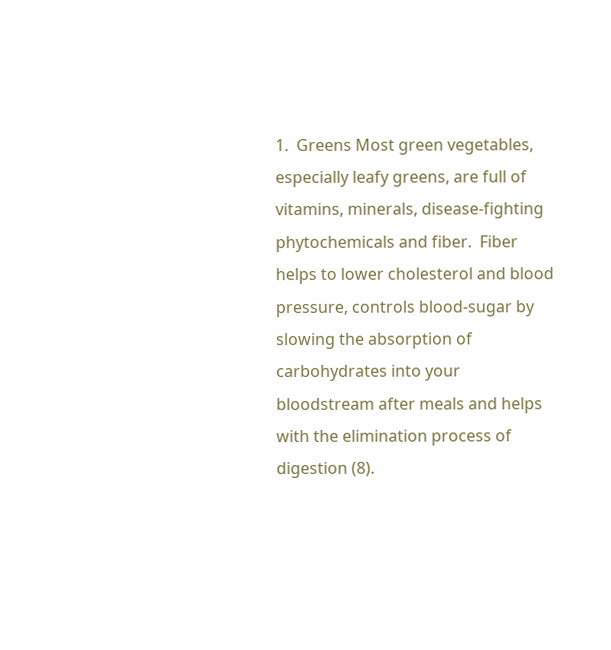1.  Greens Most green vegetables, especially leafy greens, are full of vitamins, minerals, disease-fighting phytochemicals and fiber.  Fiber helps to lower cholesterol and blood pressure, controls blood-sugar by slowing the absorption of carbohydrates into your bloodstream after meals and helps with the elimination process of digestion (8).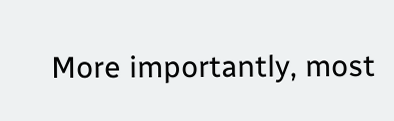More importantly, most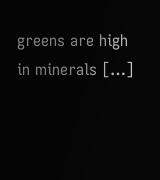greens are high in minerals […]